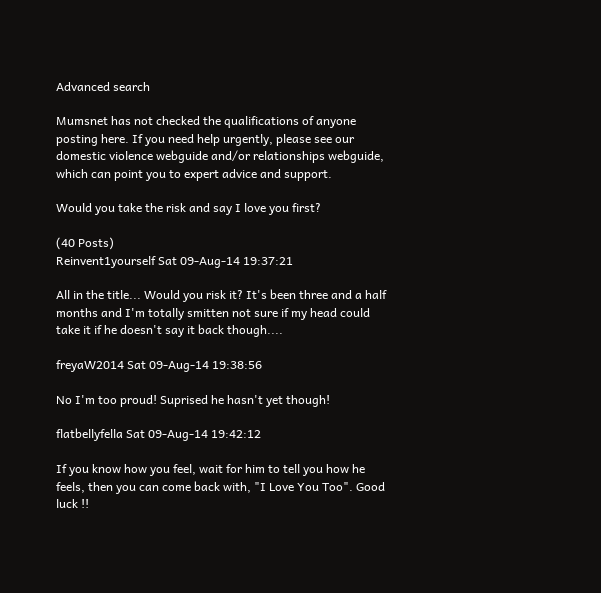Advanced search

Mumsnet has not checked the qualifications of anyone posting here. If you need help urgently, please see our domestic violence webguide and/or relationships webguide, which can point you to expert advice and support.

Would you take the risk and say I love you first?

(40 Posts)
Reinvent1yourself Sat 09-Aug-14 19:37:21

All in the title... Would you risk it? It's been three and a half months and I'm totally smitten not sure if my head could take it if he doesn't say it back though....

freyaW2014 Sat 09-Aug-14 19:38:56

No I'm too proud! Suprised he hasn't yet though!

flatbellyfella Sat 09-Aug-14 19:42:12

If you know how you feel, wait for him to tell you how he feels, then you can come back with, "I Love You Too". Good luck !!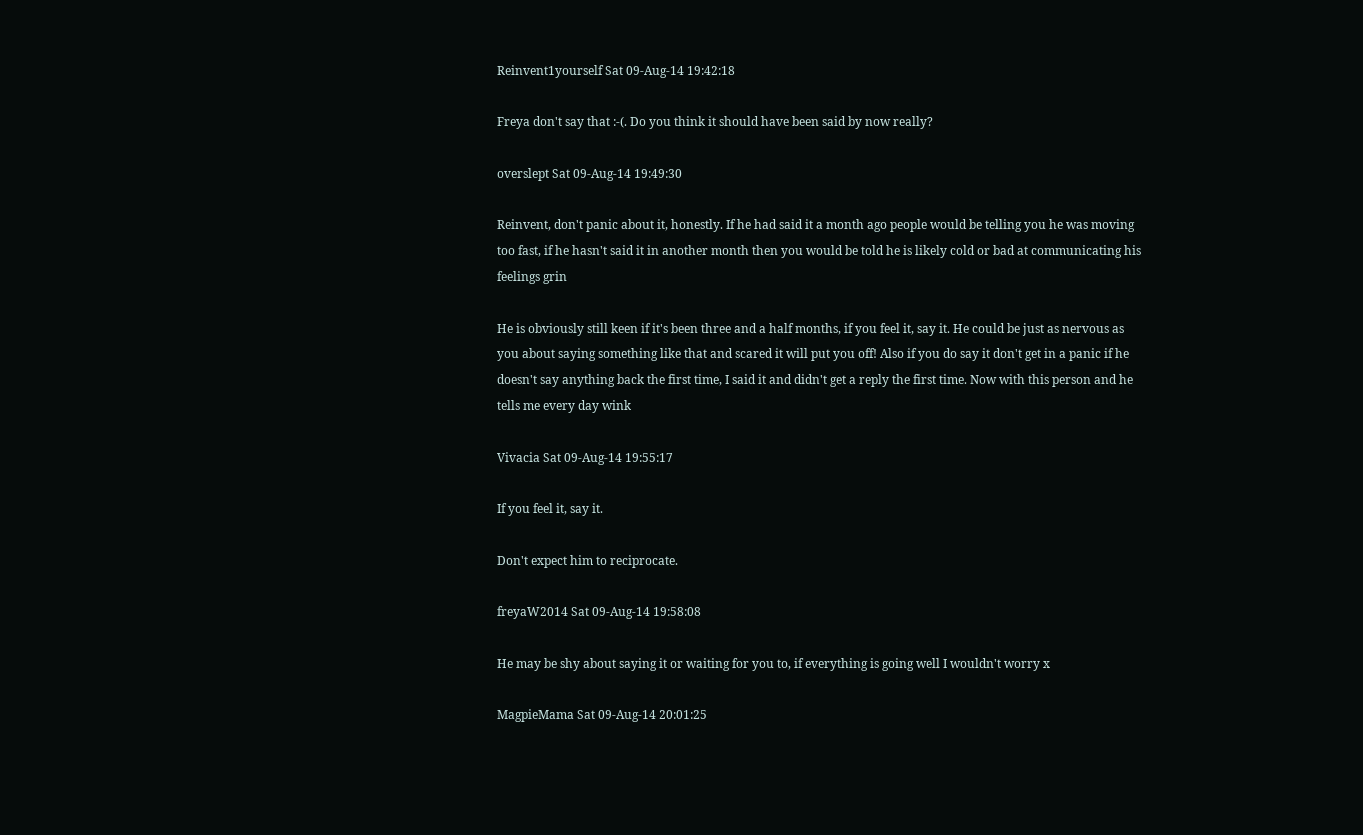Reinvent1yourself Sat 09-Aug-14 19:42:18

Freya don't say that :-(. Do you think it should have been said by now really?

overslept Sat 09-Aug-14 19:49:30

Reinvent, don't panic about it, honestly. If he had said it a month ago people would be telling you he was moving too fast, if he hasn't said it in another month then you would be told he is likely cold or bad at communicating his feelings grin

He is obviously still keen if it's been three and a half months, if you feel it, say it. He could be just as nervous as you about saying something like that and scared it will put you off! Also if you do say it don't get in a panic if he doesn't say anything back the first time, I said it and didn't get a reply the first time. Now with this person and he tells me every day wink

Vivacia Sat 09-Aug-14 19:55:17

If you feel it, say it.

Don't expect him to reciprocate.

freyaW2014 Sat 09-Aug-14 19:58:08

He may be shy about saying it or waiting for you to, if everything is going well I wouldn't worry x

MagpieMama Sat 09-Aug-14 20:01:25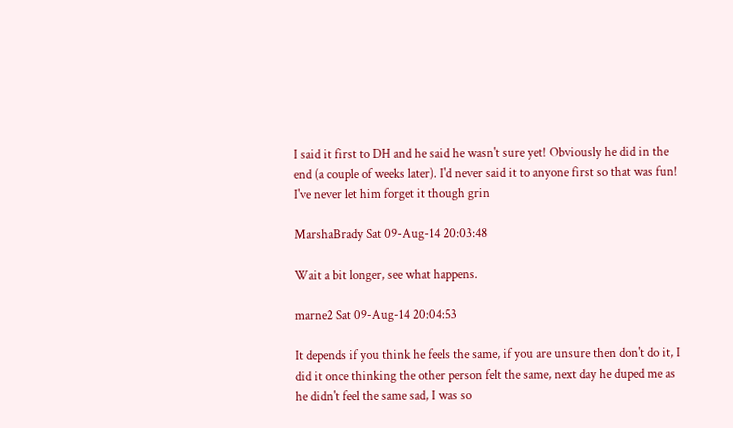I said it first to DH and he said he wasn't sure yet! Obviously he did in the end (a couple of weeks later). I'd never said it to anyone first so that was fun! I've never let him forget it though grin

MarshaBrady Sat 09-Aug-14 20:03:48

Wait a bit longer, see what happens.

marne2 Sat 09-Aug-14 20:04:53

It depends if you think he feels the same, if you are unsure then don't do it, I did it once thinking the other person felt the same, next day he duped me as he didn't feel the same sad, I was so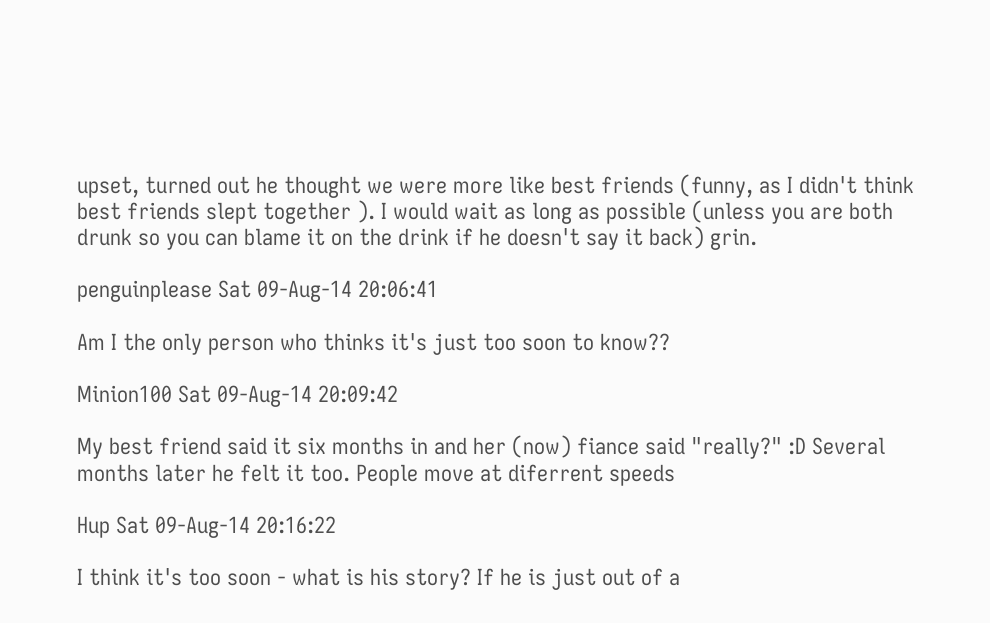upset, turned out he thought we were more like best friends (funny, as I didn't think best friends slept together ). I would wait as long as possible (unless you are both drunk so you can blame it on the drink if he doesn't say it back) grin.

penguinplease Sat 09-Aug-14 20:06:41

Am I the only person who thinks it's just too soon to know??

Minion100 Sat 09-Aug-14 20:09:42

My best friend said it six months in and her (now) fiance said "really?" :D Several months later he felt it too. People move at diferrent speeds

Hup Sat 09-Aug-14 20:16:22

I think it's too soon - what is his story? If he is just out of a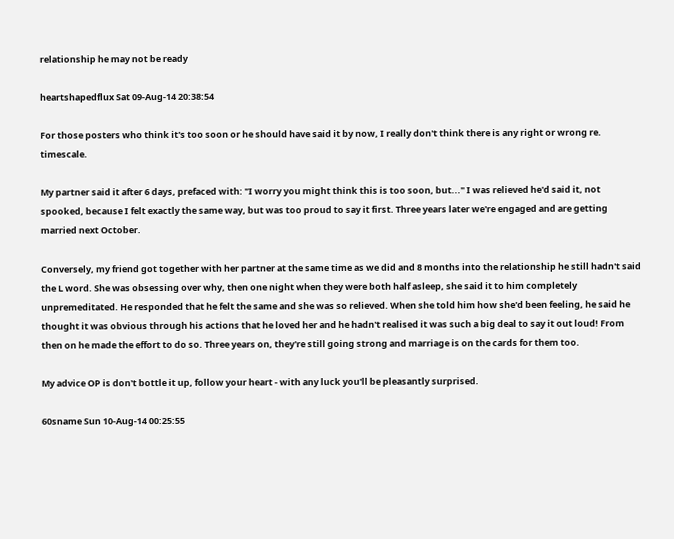relationship he may not be ready

heartshapedflux Sat 09-Aug-14 20:38:54

For those posters who think it's too soon or he should have said it by now, I really don't think there is any right or wrong re. timescale.

My partner said it after 6 days, prefaced with: "I worry you might think this is too soon, but..." I was relieved he'd said it, not spooked, because I felt exactly the same way, but was too proud to say it first. Three years later we're engaged and are getting married next October.

Conversely, my friend got together with her partner at the same time as we did and 8 months into the relationship he still hadn't said the L word. She was obsessing over why, then one night when they were both half asleep, she said it to him completely unpremeditated. He responded that he felt the same and she was so relieved. When she told him how she'd been feeling, he said he thought it was obvious through his actions that he loved her and he hadn't realised it was such a big deal to say it out loud! From then on he made the effort to do so. Three years on, they're still going strong and marriage is on the cards for them too.

My advice OP is don't bottle it up, follow your heart - with any luck you'll be pleasantly surprised.

60sname Sun 10-Aug-14 00:25:55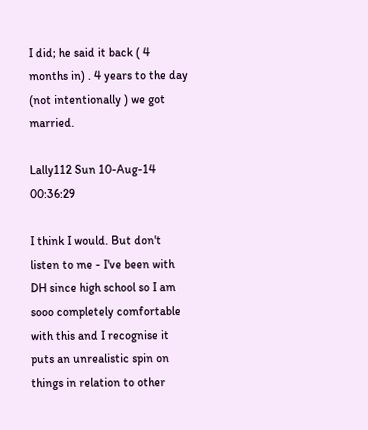I did; he said it back ( 4 months in) . 4 years to the day (not intentionally ) we got married.

Lally112 Sun 10-Aug-14 00:36:29

I think I would. But don't listen to me - I've been with DH since high school so I am sooo completely comfortable with this and I recognise it puts an unrealistic spin on things in relation to other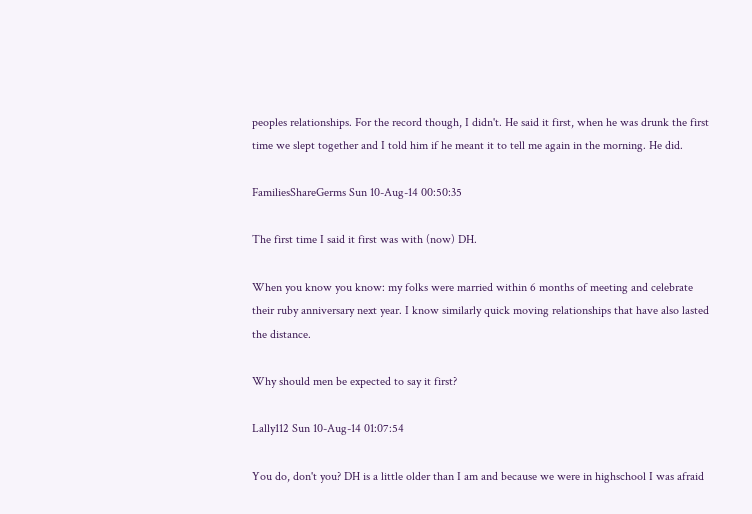peoples relationships. For the record though, I didn't. He said it first, when he was drunk the first time we slept together and I told him if he meant it to tell me again in the morning. He did.

FamiliesShareGerms Sun 10-Aug-14 00:50:35

The first time I said it first was with (now) DH.

When you know you know: my folks were married within 6 months of meeting and celebrate their ruby anniversary next year. I know similarly quick moving relationships that have also lasted the distance.

Why should men be expected to say it first?

Lally112 Sun 10-Aug-14 01:07:54

You do, don't you? DH is a little older than I am and because we were in highschool I was afraid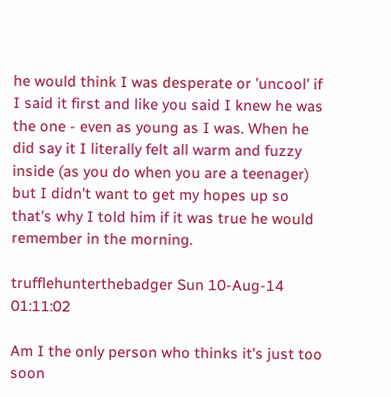he would think I was desperate or 'uncool' if I said it first and like you said I knew he was the one - even as young as I was. When he did say it I literally felt all warm and fuzzy inside (as you do when you are a teenager) but I didn't want to get my hopes up so that's why I told him if it was true he would remember in the morning.

trufflehunterthebadger Sun 10-Aug-14 01:11:02

Am I the only person who thinks it's just too soon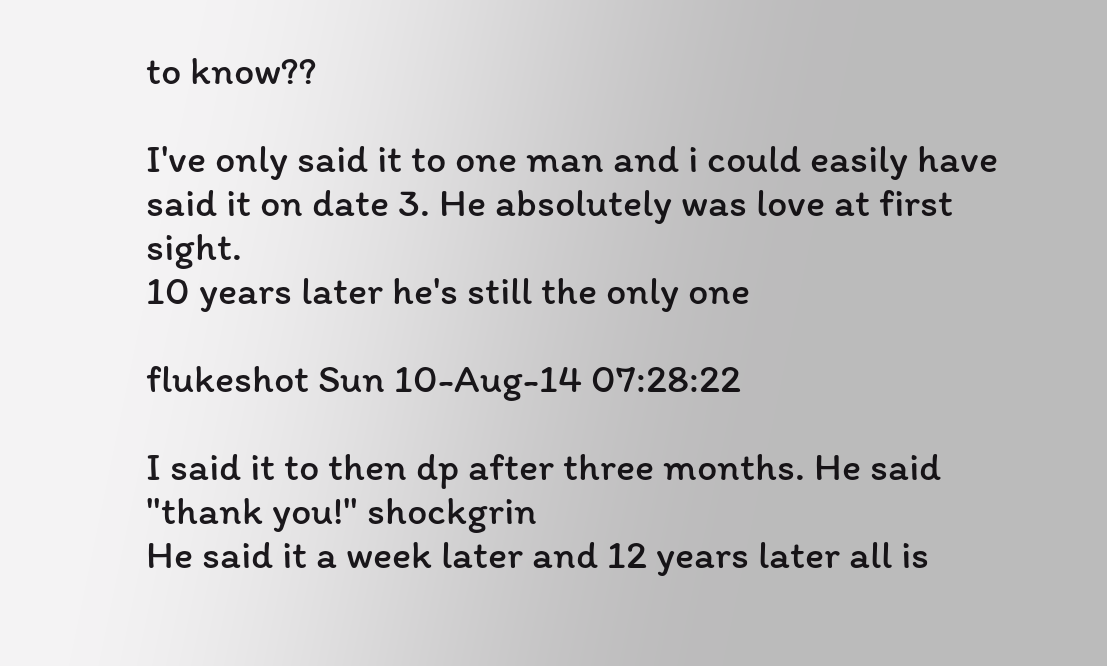to know??

I've only said it to one man and i could easily have said it on date 3. He absolutely was love at first sight.
10 years later he's still the only one

flukeshot Sun 10-Aug-14 07:28:22

I said it to then dp after three months. He said "thank you!" shockgrin
He said it a week later and 12 years later all is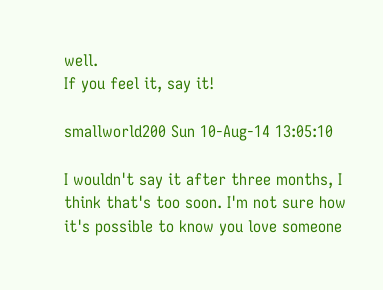well.
If you feel it, say it!

smallworld200 Sun 10-Aug-14 13:05:10

I wouldn't say it after three months, I think that's too soon. I'm not sure how it's possible to know you love someone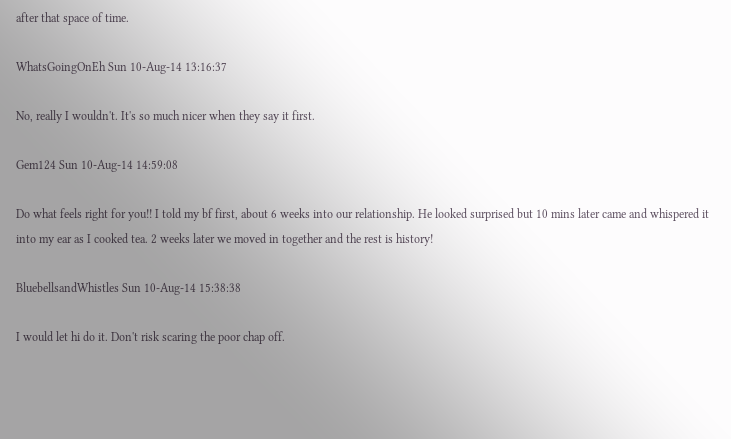after that space of time.

WhatsGoingOnEh Sun 10-Aug-14 13:16:37

No, really I wouldn't. It's so much nicer when they say it first.

Gem124 Sun 10-Aug-14 14:59:08

Do what feels right for you!! I told my bf first, about 6 weeks into our relationship. He looked surprised but 10 mins later came and whispered it into my ear as I cooked tea. 2 weeks later we moved in together and the rest is history!

BluebellsandWhistles Sun 10-Aug-14 15:38:38

I would let hi do it. Don't risk scaring the poor chap off.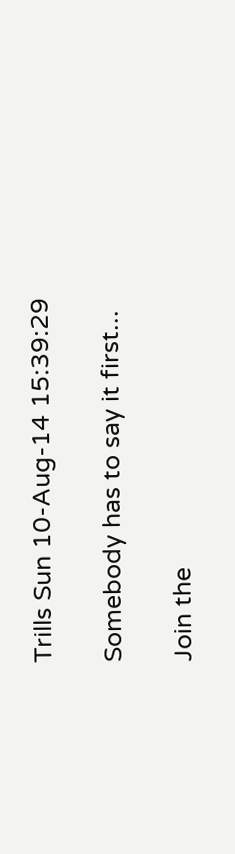Trills Sun 10-Aug-14 15:39:29

Somebody has to say it first...

Join the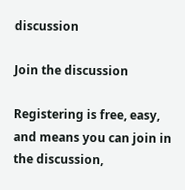discussion

Join the discussion

Registering is free, easy, and means you can join in the discussion,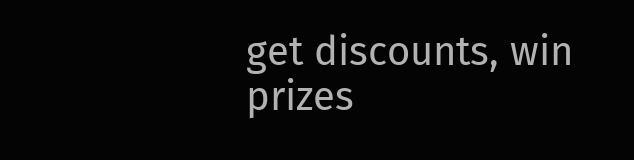get discounts, win prizes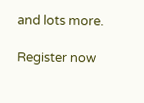and lots more.

Register now